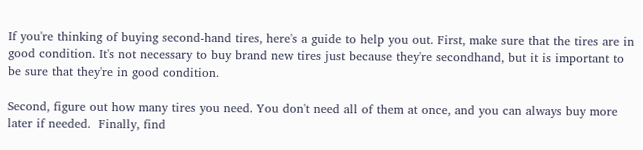If you're thinking of buying second-hand tires, here's a guide to help you out. First, make sure that the tires are in good condition. It's not necessary to buy brand new tires just because they're secondhand, but it is important to be sure that they're in good condition.

Second, figure out how many tires you need. You don't need all of them at once, and you can always buy more later if needed.  Finally, find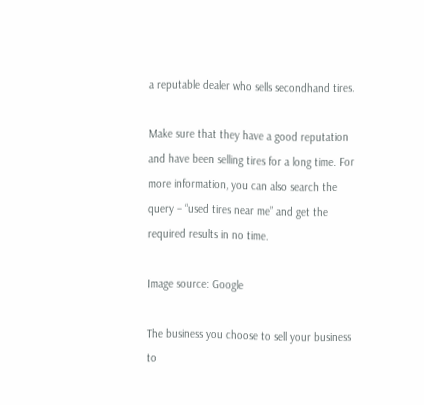a reputable dealer who sells secondhand tires.

Make sure that they have a good reputation and have been selling tires for a long time. For more information, you can also search the query – “used tires near me” and get the required results in no time.

Image source: Google

The business you choose to sell your business to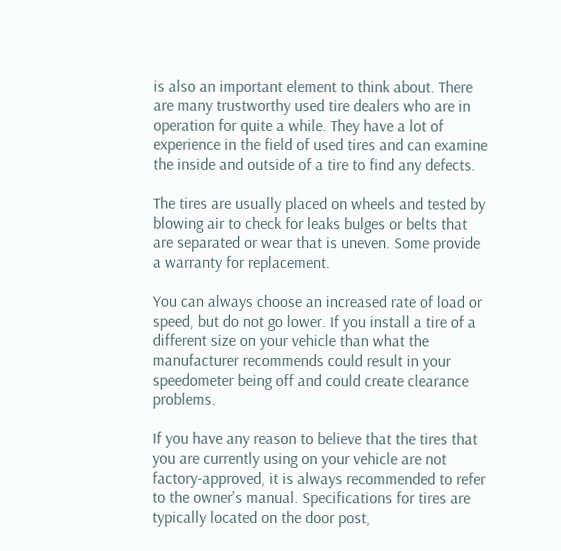is also an important element to think about. There are many trustworthy used tire dealers who are in operation for quite a while. They have a lot of experience in the field of used tires and can examine the inside and outside of a tire to find any defects.

The tires are usually placed on wheels and tested by blowing air to check for leaks bulges or belts that are separated or wear that is uneven. Some provide a warranty for replacement.

You can always choose an increased rate of load or speed, but do not go lower. If you install a tire of a different size on your vehicle than what the manufacturer recommends could result in your speedometer being off and could create clearance problems.

If you have any reason to believe that the tires that you are currently using on your vehicle are not factory-approved, it is always recommended to refer to the owner's manual. Specifications for tires are typically located on the door post,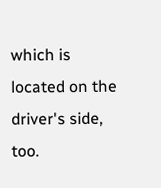which is located on the driver's side, too.